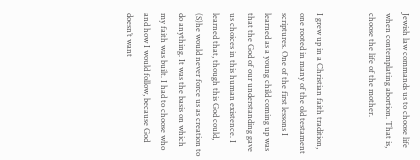Jewish law commands us to choose life when contemplating abortion. That is, choose the life of the mother.


I grew up in a Christian faith tradition, one rooted in many of the old testament scriptures. One of the first lessons I learned as a young child coming up was that the God of our understanding gave us choices in this human existence. I learned that, though this God could, (S)he would never force us as creation to do anything. It was the basis on which my faith was built. I had to choose who and how I would follow, because God doesn’t want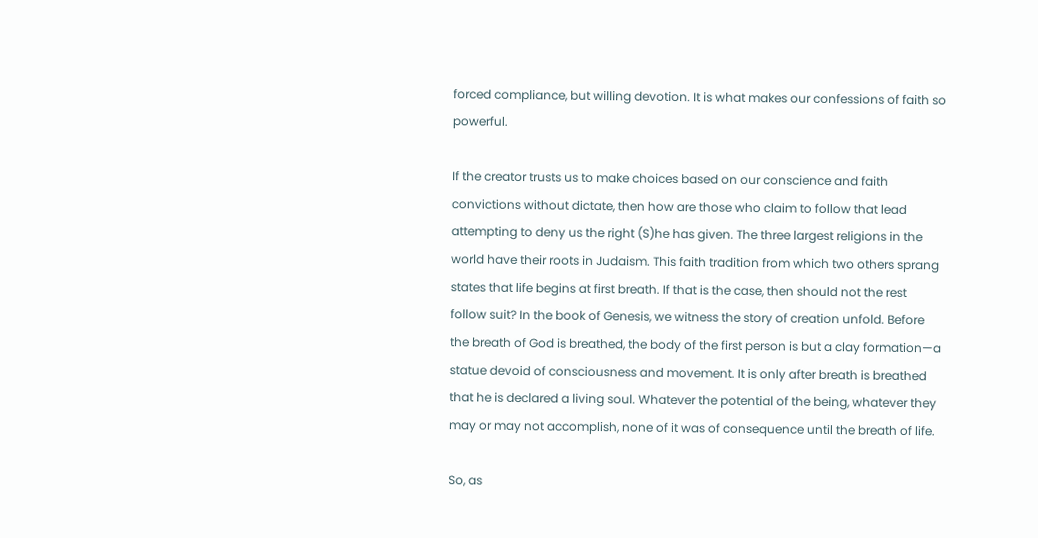forced compliance, but willing devotion. It is what makes our confessions of faith so powerful.

If the creator trusts us to make choices based on our conscience and faith convictions without dictate, then how are those who claim to follow that lead attempting to deny us the right (S)he has given. The three largest religions in the world have their roots in Judaism. This faith tradition from which two others sprang states that life begins at first breath. If that is the case, then should not the rest follow suit? In the book of Genesis, we witness the story of creation unfold. Before the breath of God is breathed, the body of the first person is but a clay formation—a statue devoid of consciousness and movement. It is only after breath is breathed that he is declared a living soul. Whatever the potential of the being, whatever they may or may not accomplish, none of it was of consequence until the breath of life.

So, as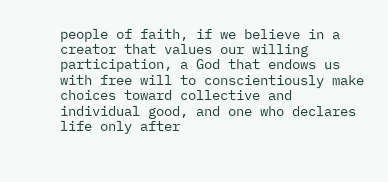people of faith, if we believe in a creator that values our willing participation, a God that endows us with free will to conscientiously make choices toward collective and individual good, and one who declares life only after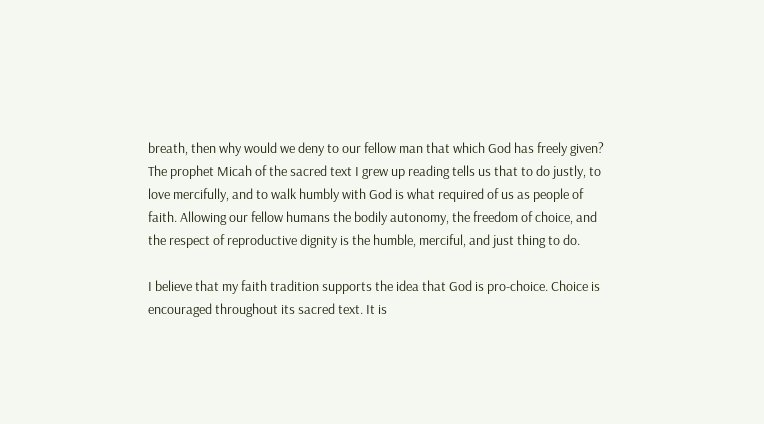breath, then why would we deny to our fellow man that which God has freely given? The prophet Micah of the sacred text I grew up reading tells us that to do justly, to love mercifully, and to walk humbly with God is what required of us as people of faith. Allowing our fellow humans the bodily autonomy, the freedom of choice, and the respect of reproductive dignity is the humble, merciful, and just thing to do.

I believe that my faith tradition supports the idea that God is pro-choice. Choice is encouraged throughout its sacred text. It is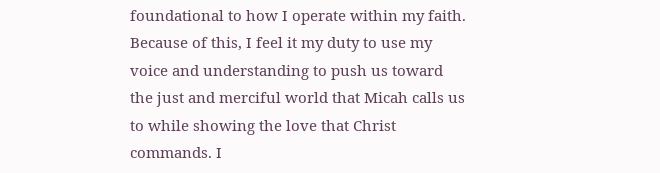foundational to how I operate within my faith. Because of this, I feel it my duty to use my voice and understanding to push us toward the just and merciful world that Micah calls us to while showing the love that Christ commands. I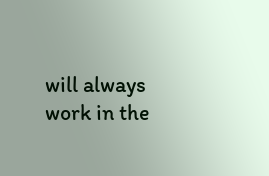will always work in the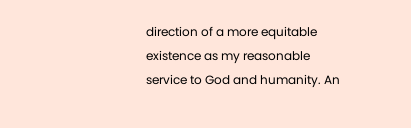direction of a more equitable existence as my reasonable service to God and humanity. An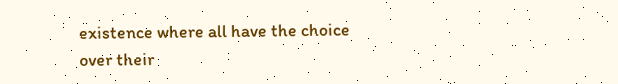existence where all have the choice over their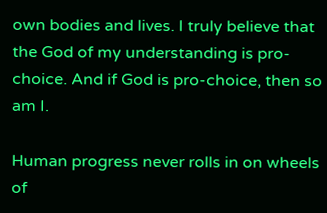own bodies and lives. I truly believe that the God of my understanding is pro-choice. And if God is pro-choice, then so am I.

Human progress never rolls in on wheels of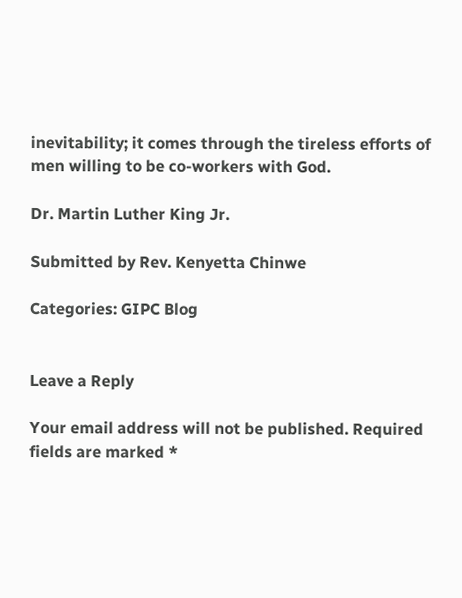inevitability; it comes through the tireless efforts of men willing to be co-workers with God.

Dr. Martin Luther King Jr.

Submitted by Rev. Kenyetta Chinwe

Categories: GIPC Blog


Leave a Reply

Your email address will not be published. Required fields are marked *